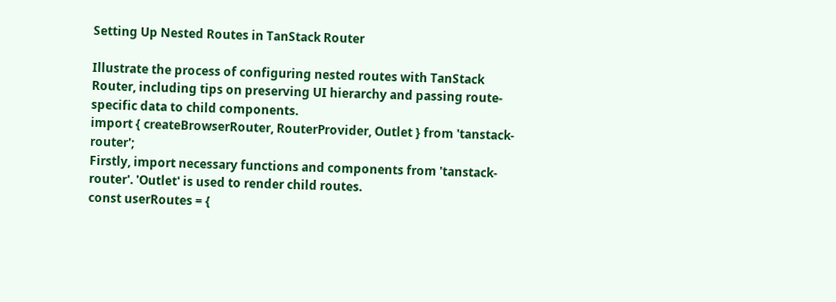Setting Up Nested Routes in TanStack Router

Illustrate the process of configuring nested routes with TanStack Router, including tips on preserving UI hierarchy and passing route-specific data to child components.
import { createBrowserRouter, RouterProvider, Outlet } from 'tanstack-router';
Firstly, import necessary functions and components from 'tanstack-router'. 'Outlet' is used to render child routes.
const userRoutes = {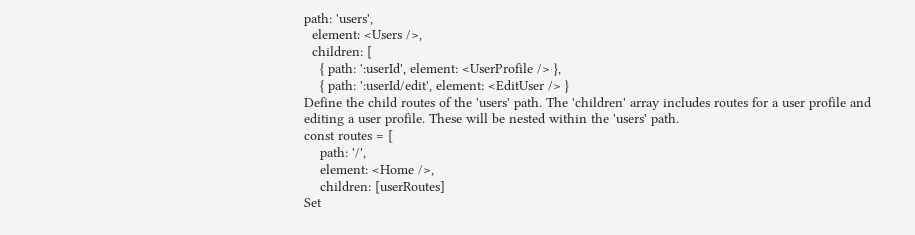path: 'users',
  element: <Users />,
  children: [
    { path: ':userId', element: <UserProfile /> },
    { path: ':userId/edit', element: <EditUser /> }
Define the child routes of the 'users' path. The 'children' array includes routes for a user profile and editing a user profile. These will be nested within the 'users' path.
const routes = [
    path: '/',
    element: <Home />,
    children: [userRoutes]
Set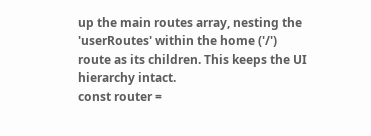up the main routes array, nesting the 'userRoutes' within the home ('/') route as its children. This keeps the UI hierarchy intact.
const router =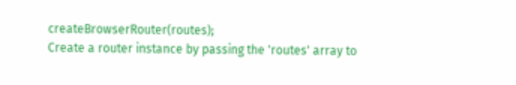createBrowserRouter(routes);
Create a router instance by passing the 'routes' array to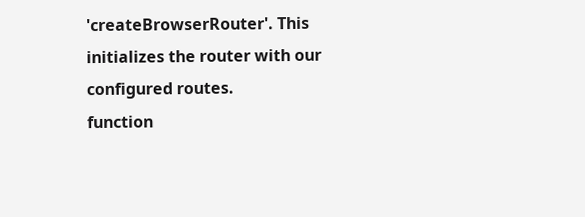'createBrowserRouter'. This initializes the router with our configured routes.
function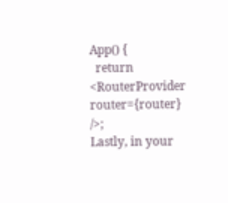App() {
  return <RouterProvider router={router} />;
Lastly, in your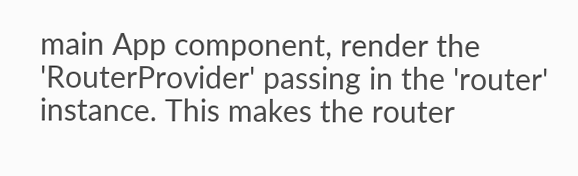main App component, render the 'RouterProvider' passing in the 'router' instance. This makes the router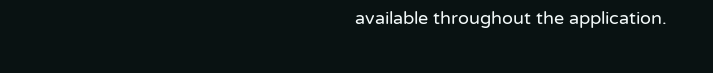available throughout the application.